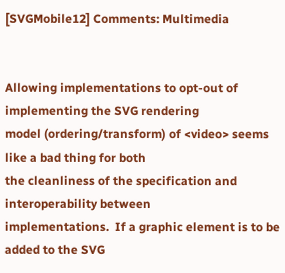[SVGMobile12] Comments: Multimedia


Allowing implementations to opt-out of implementing the SVG rendering
model (ordering/transform) of <video> seems like a bad thing for both
the cleanliness of the specification and interoperability between
implementations.  If a graphic element is to be added to the SVG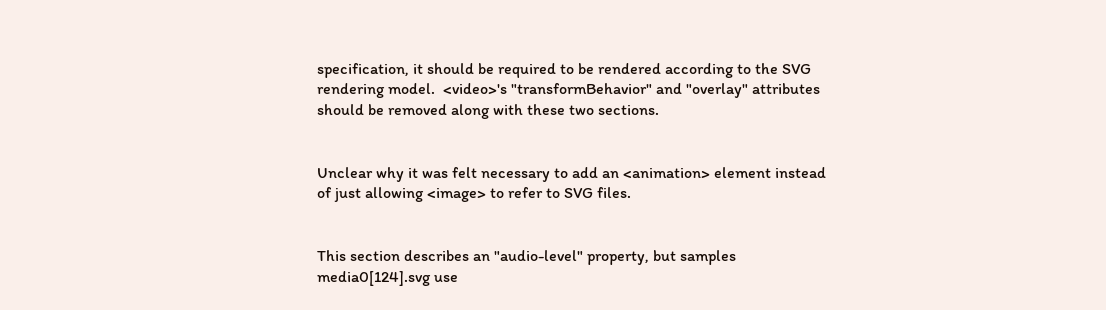specification, it should be required to be rendered according to the SVG
rendering model.  <video>'s "transformBehavior" and "overlay" attributes
should be removed along with these two sections.


Unclear why it was felt necessary to add an <animation> element instead
of just allowing <image> to refer to SVG files.


This section describes an "audio-level" property, but samples
media0[124].svg use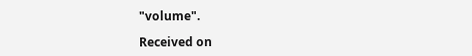"volume".

Received on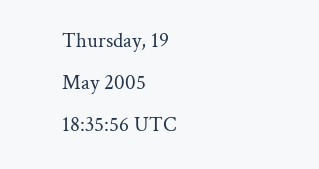Thursday, 19 May 2005 18:35:56 UTC